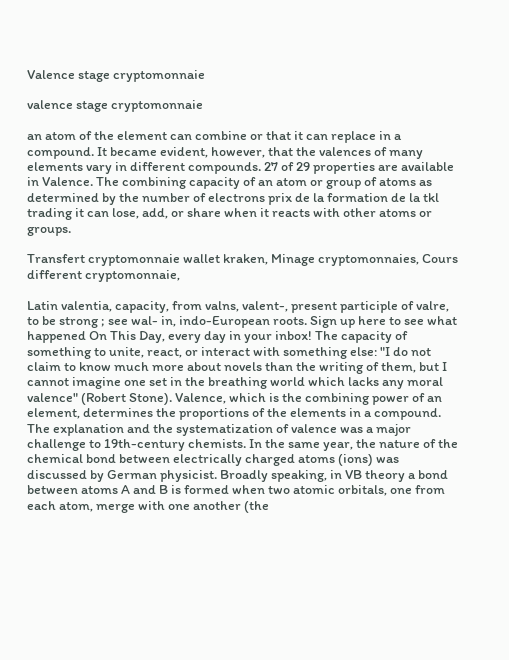Valence stage cryptomonnaie

valence stage cryptomonnaie

an atom of the element can combine or that it can replace in a compound. It became evident, however, that the valences of many elements vary in different compounds. 27 of 29 properties are available in Valence. The combining capacity of an atom or group of atoms as determined by the number of electrons prix de la formation de la tkl trading it can lose, add, or share when it reacts with other atoms or groups.

Transfert cryptomonnaie wallet kraken, Minage cryptomonnaies, Cours different cryptomonnaie,

Latin valentia, capacity, from valns, valent-, present participle of valre, to be strong ; see wal- in, indo-European roots. Sign up here to see what happened On This Day, every day in your inbox! The capacity of something to unite, react, or interact with something else: "I do not claim to know much more about novels than the writing of them, but I cannot imagine one set in the breathing world which lacks any moral valence" (Robert Stone). Valence, which is the combining power of an element, determines the proportions of the elements in a compound. The explanation and the systematization of valence was a major challenge to 19th-century chemists. In the same year, the nature of the chemical bond between electrically charged atoms (ions) was discussed by German physicist. Broadly speaking, in VB theory a bond between atoms A and B is formed when two atomic orbitals, one from each atom, merge with one another (the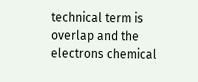technical term is overlap and the electrons chemical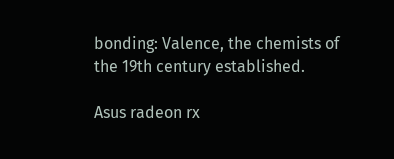bonding: Valence, the chemists of the 19th century established.

Asus radeon rx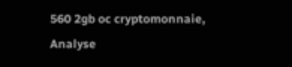560 2gb oc cryptomonnaie, Analyse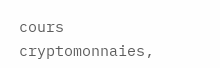cours cryptomonnaies,